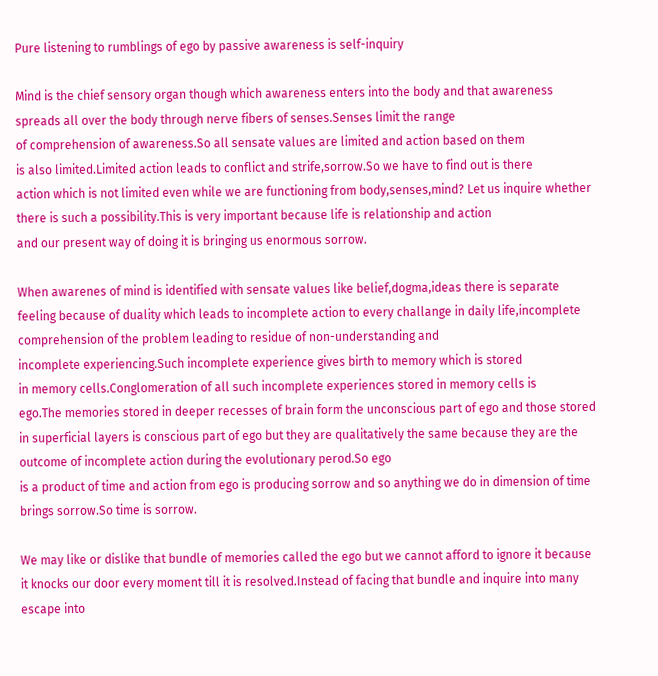Pure listening to rumblings of ego by passive awareness is self-inquiry

Mind is the chief sensory organ though which awareness enters into the body and that awareness spreads all over the body through nerve fibers of senses.Senses limit the range
of comprehension of awareness.So all sensate values are limited and action based on them
is also limited.Limited action leads to conflict and strife,sorrow.So we have to find out is there
action which is not limited even while we are functioning from body,senses,mind? Let us inquire whether there is such a possibility.This is very important because life is relationship and action
and our present way of doing it is bringing us enormous sorrow.

When awarenes of mind is identified with sensate values like belief,dogma,ideas there is separate
feeling because of duality which leads to incomplete action to every challange in daily life,incomplete comprehension of the problem leading to residue of non-understanding and
incomplete experiencing.Such incomplete experience gives birth to memory which is stored
in memory cells.Conglomeration of all such incomplete experiences stored in memory cells is
ego.The memories stored in deeper recesses of brain form the unconscious part of ego and those stored in superficial layers is conscious part of ego but they are qualitatively the same because they are the outcome of incomplete action during the evolutionary perod.So ego
is a product of time and action from ego is producing sorrow and so anything we do in dimension of time brings sorrow.So time is sorrow.

We may like or dislike that bundle of memories called the ego but we cannot afford to ignore it because it knocks our door every moment till it is resolved.Instead of facing that bundle and inquire into many escape into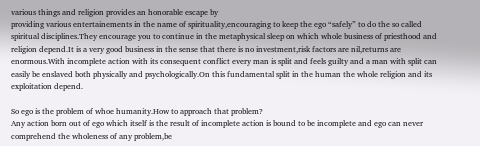various things and religion provides an honorable escape by
providing various entertainements in the name of spirituality,encouraging to keep the ego “safely” to do the so called spiritual disciplines.They encourage you to continue in the metaphysical sleep on which whole business of priesthood and religion depend.It is a very good business in the sense that there is no investment,risk factors are nil,returns are enormous.With incomplete action with its consequent conflict every man is split and feels guilty and a man with split can easily be enslaved both physically and psychologically.On this fundamental split in the human the whole religion and its exploitation depend.

So ego is the problem of whoe humanity.How to approach that problem?
Any action born out of ego which itself is the result of incomplete action is bound to be incomplete and ego can never comprehend the wholeness of any problem,be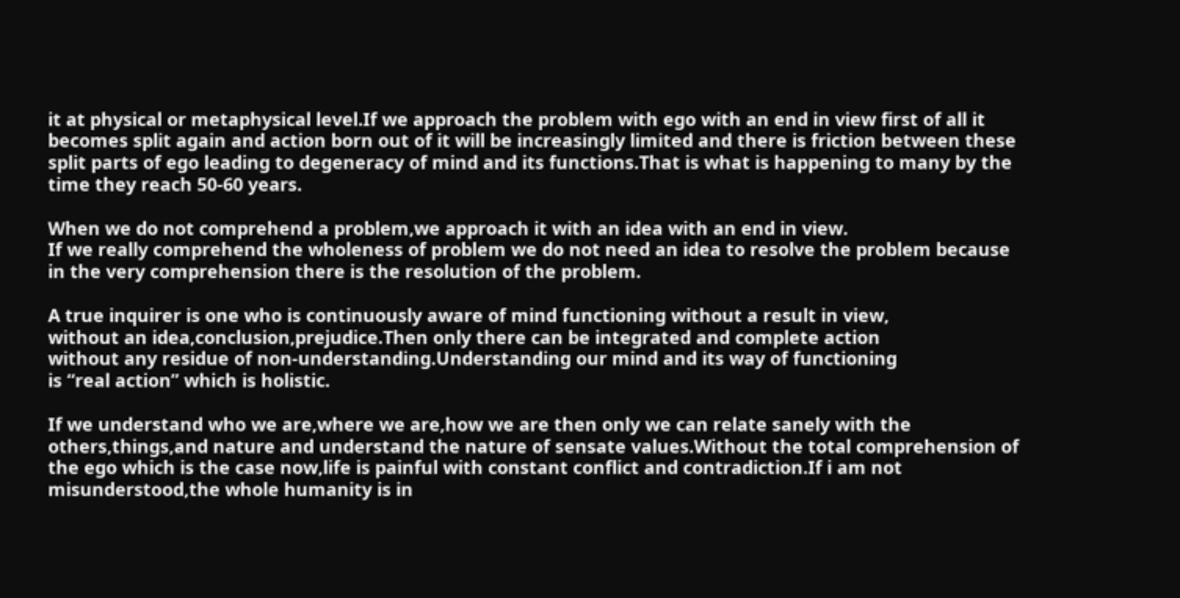it at physical or metaphysical level.If we approach the problem with ego with an end in view first of all it becomes split again and action born out of it will be increasingly limited and there is friction between these split parts of ego leading to degeneracy of mind and its functions.That is what is happening to many by the time they reach 50-60 years.

When we do not comprehend a problem,we approach it with an idea with an end in view.
If we really comprehend the wholeness of problem we do not need an idea to resolve the problem because in the very comprehension there is the resolution of the problem.

A true inquirer is one who is continuously aware of mind functioning without a result in view,
without an idea,conclusion,prejudice.Then only there can be integrated and complete action
without any residue of non-understanding.Understanding our mind and its way of functioning
is “real action” which is holistic.

If we understand who we are,where we are,how we are then only we can relate sanely with the others,things,and nature and understand the nature of sensate values.Without the total comprehension of the ego which is the case now,life is painful with constant conflict and contradiction.If i am not misunderstood,the whole humanity is in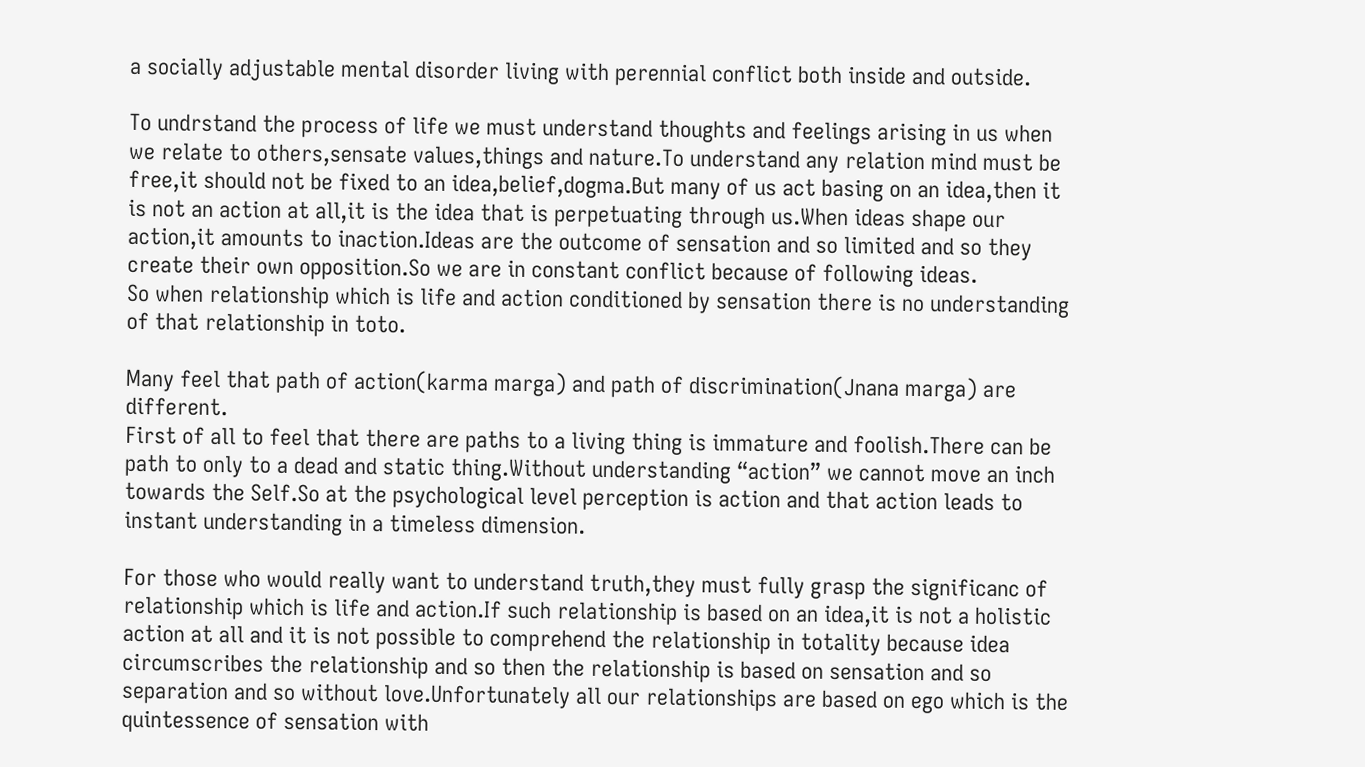a socially adjustable mental disorder living with perennial conflict both inside and outside.

To undrstand the process of life we must understand thoughts and feelings arising in us when
we relate to others,sensate values,things and nature.To understand any relation mind must be free,it should not be fixed to an idea,belief,dogma.But many of us act basing on an idea,then it is not an action at all,it is the idea that is perpetuating through us.When ideas shape our action,it amounts to inaction.Ideas are the outcome of sensation and so limited and so they create their own opposition.So we are in constant conflict because of following ideas.
So when relationship which is life and action conditioned by sensation there is no understanding of that relationship in toto.

Many feel that path of action(karma marga) and path of discrimination(Jnana marga) are different.
First of all to feel that there are paths to a living thing is immature and foolish.There can be path to only to a dead and static thing.Without understanding “action” we cannot move an inch towards the Self.So at the psychological level perception is action and that action leads to instant understanding in a timeless dimension.

For those who would really want to understand truth,they must fully grasp the significanc of relationship which is life and action.If such relationship is based on an idea,it is not a holistic action at all and it is not possible to comprehend the relationship in totality because idea circumscribes the relationship and so then the relationship is based on sensation and so separation and so without love.Unfortunately all our relationships are based on ego which is the quintessence of sensation with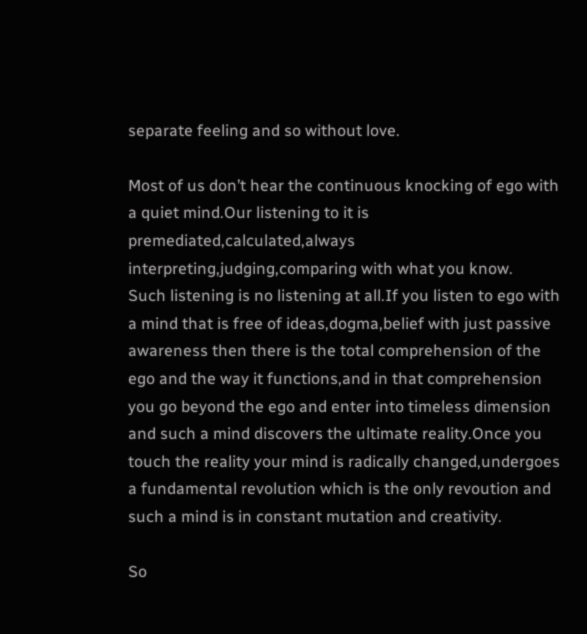separate feeling and so without love.

Most of us don’t hear the continuous knocking of ego with a quiet mind.Our listening to it is premediated,calculated,always interpreting,judging,comparing with what you know.
Such listening is no listening at all.If you listen to ego with a mind that is free of ideas,dogma,belief with just passive awareness then there is the total comprehension of the ego and the way it functions,and in that comprehension you go beyond the ego and enter into timeless dimension and such a mind discovers the ultimate reality.Once you touch the reality your mind is radically changed,undergoes a fundamental revolution which is the only revoution and such a mind is in constant mutation and creativity.

So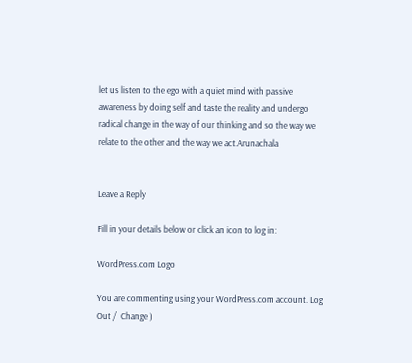let us listen to the ego with a quiet mind with passive awareness by doing self and taste the reality and undergo radical change in the way of our thinking and so the way we relate to the other and the way we act.Arunachala


Leave a Reply

Fill in your details below or click an icon to log in:

WordPress.com Logo

You are commenting using your WordPress.com account. Log Out /  Change )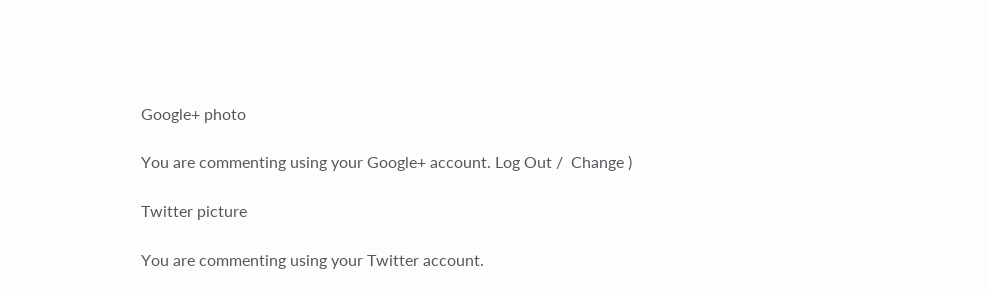Google+ photo

You are commenting using your Google+ account. Log Out /  Change )

Twitter picture

You are commenting using your Twitter account.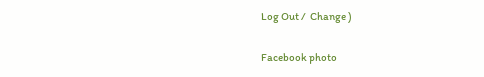Log Out /  Change )

Facebook photo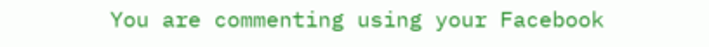You are commenting using your Facebook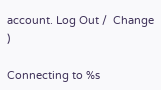account. Log Out /  Change )

Connecting to %s